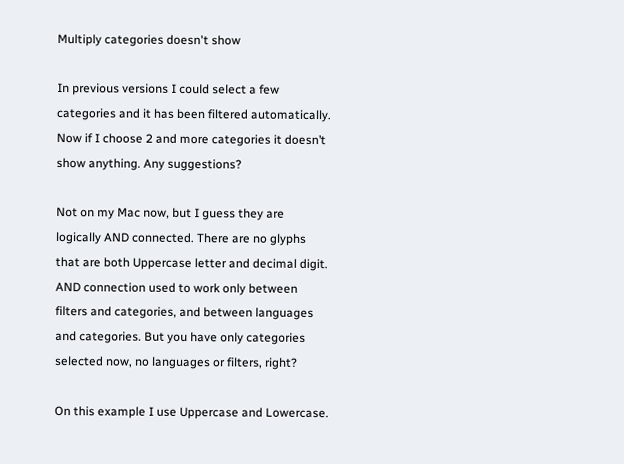Multiply categories doesn't show

In previous versions I could select a few categories and it has been filtered automatically. Now if I choose 2 and more categories it doesn’t show anything. Any suggestions?

Not on my Mac now, but I guess they are logically AND connected. There are no glyphs that are both Uppercase letter and decimal digit. AND connection used to work only between filters and categories, and between languages and categories. But you have only categories selected now, no languages or filters, right?

On this example I use Uppercase and Lowercase.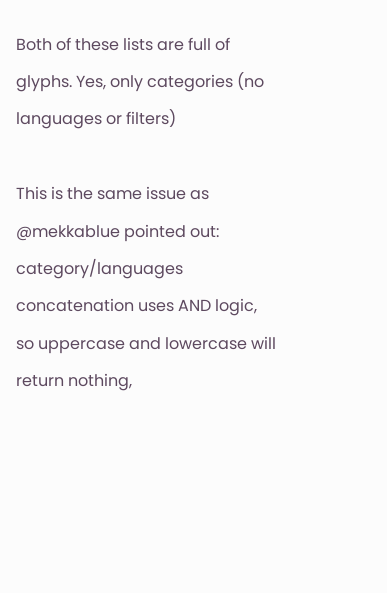Both of these lists are full of glyphs. Yes, only categories (no languages or filters)

This is the same issue as @mekkablue pointed out: category/languages concatenation uses AND logic, so uppercase and lowercase will return nothing,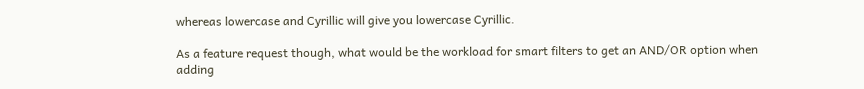whereas lowercase and Cyrillic will give you lowercase Cyrillic.

As a feature request though, what would be the workload for smart filters to get an AND/OR option when adding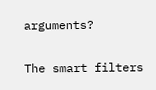arguments?

The smart filters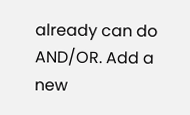already can do AND/OR. Add a new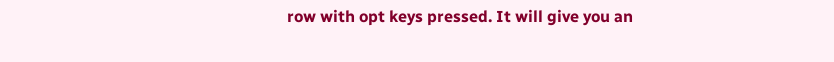row with opt keys pressed. It will give you an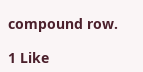compound row.

1 Like